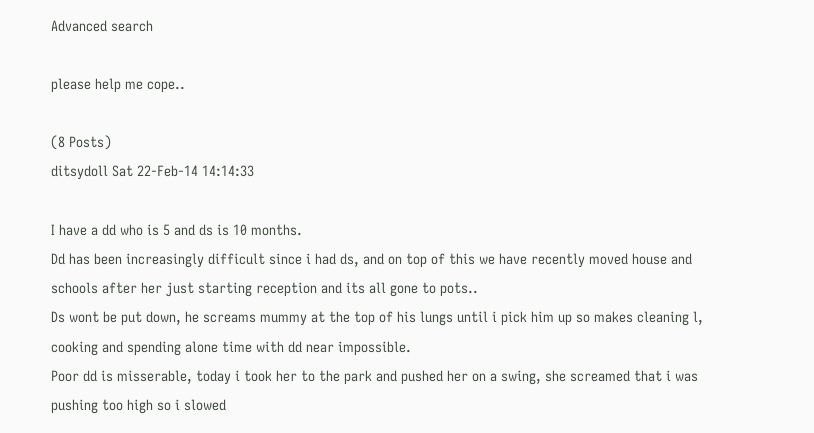Advanced search

please help me cope..

(8 Posts)
ditsydoll Sat 22-Feb-14 14:14:33

I have a dd who is 5 and ds is 10 months.
Dd has been increasingly difficult since i had ds, and on top of this we have recently moved house and schools after her just starting reception and its all gone to pots..
Ds wont be put down, he screams mummy at the top of his lungs until i pick him up so makes cleaning l, cooking and spending alone time with dd near impossible.
Poor dd is misserable, today i took her to the park and pushed her on a swing, she screamed that i was pushing too high so i slowed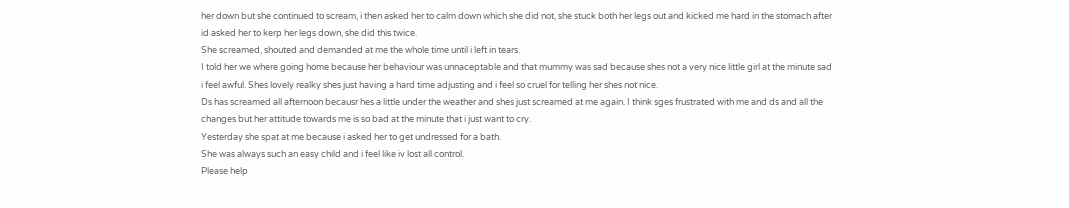her down but she continued to scream, i then asked her to calm down which she did not, she stuck both her legs out and kicked me hard in the stomach after id asked her to kerp her legs down, she did this twice.
She screamed, shouted and demanded at me the whole time until i left in tears.
I told her we where going home because her behaviour was unnaceptable and that mummy was sad because shes not a very nice little girl at the minute sad i feel awful. Shes lovely realky shes just having a hard time adjusting and i feel so cruel for telling her shes not nice.
Ds has screamed all afternoon becausr hes a little under the weather and shes just screamed at me again. I think sges frustrated with me and ds and all the changes but her attitude towards me is so bad at the minute that i just want to cry.
Yesterday she spat at me because i asked her to get undressed for a bath.
She was always such an easy child and i feel like iv lost all control.
Please help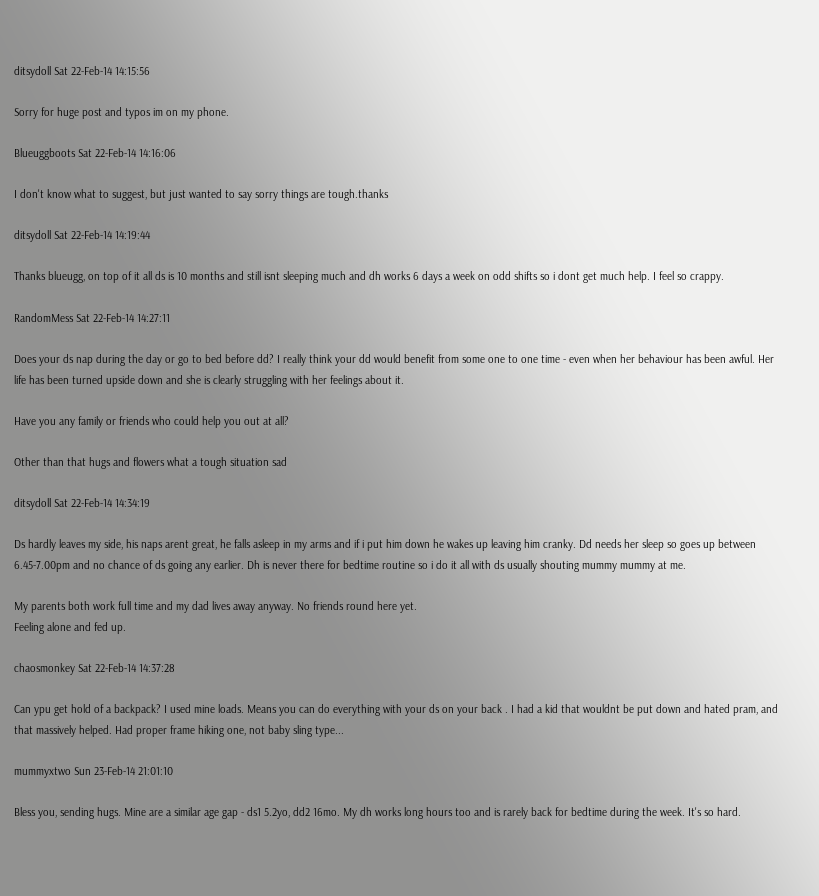ditsydoll Sat 22-Feb-14 14:15:56

Sorry for huge post and typos im on my phone.

Blueuggboots Sat 22-Feb-14 14:16:06

I don't know what to suggest, but just wanted to say sorry things are tough.thanks

ditsydoll Sat 22-Feb-14 14:19:44

Thanks blueugg, on top of it all ds is 10 months and still isnt sleeping much and dh works 6 days a week on odd shifts so i dont get much help. I feel so crappy.

RandomMess Sat 22-Feb-14 14:27:11

Does your ds nap during the day or go to bed before dd? I really think your dd would benefit from some one to one time - even when her behaviour has been awful. Her life has been turned upside down and she is clearly struggling with her feelings about it.

Have you any family or friends who could help you out at all?

Other than that hugs and flowers what a tough situation sad

ditsydoll Sat 22-Feb-14 14:34:19

Ds hardly leaves my side, his naps arent great, he falls asleep in my arms and if i put him down he wakes up leaving him cranky. Dd needs her sleep so goes up between 6.45-7.00pm and no chance of ds going any earlier. Dh is never there for bedtime routine so i do it all with ds usually shouting mummy mummy at me.

My parents both work full time and my dad lives away anyway. No friends round here yet.
Feeling alone and fed up.

chaosmonkey Sat 22-Feb-14 14:37:28

Can ypu get hold of a backpack? I used mine loads. Means you can do everything with your ds on your back . I had a kid that wouldnt be put down and hated pram, and that massively helped. Had proper frame hiking one, not baby sling type...

mummyxtwo Sun 23-Feb-14 21:01:10

Bless you, sending hugs. Mine are a similar age gap - ds1 5.2yo, dd2 16mo. My dh works long hours too and is rarely back for bedtime during the week. It's so hard.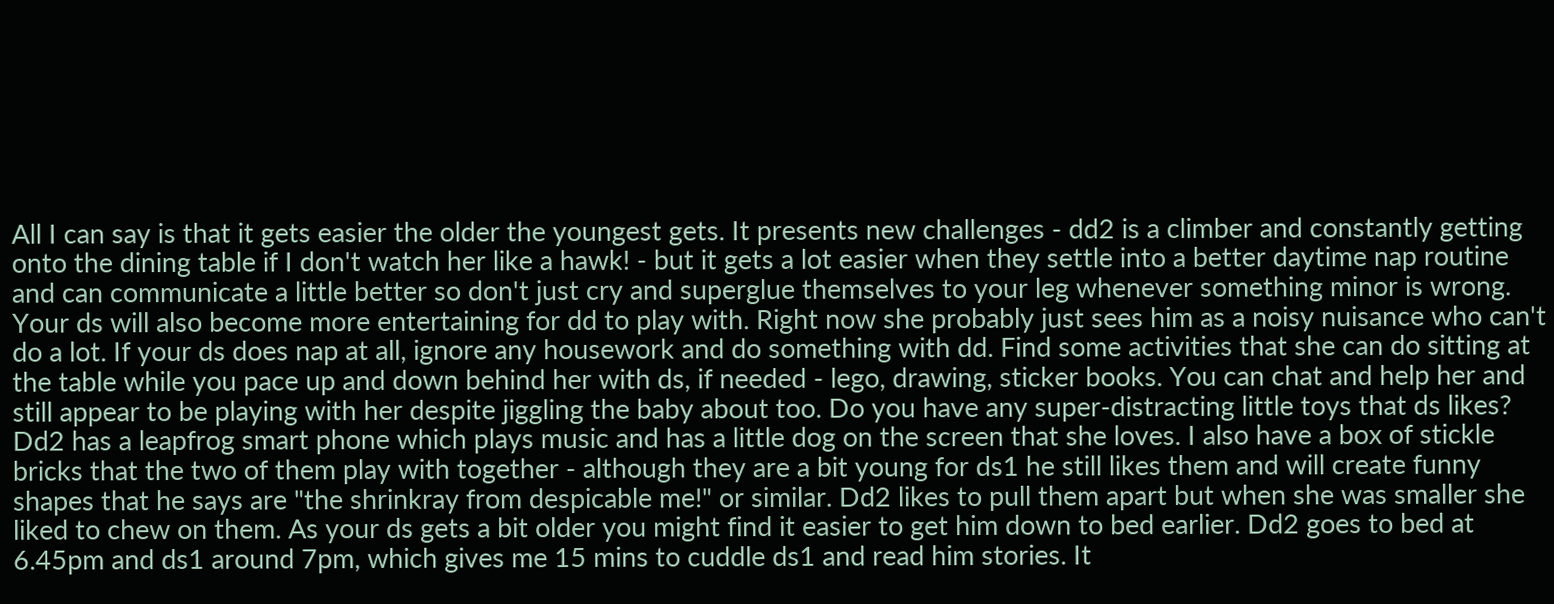All I can say is that it gets easier the older the youngest gets. It presents new challenges - dd2 is a climber and constantly getting onto the dining table if I don't watch her like a hawk! - but it gets a lot easier when they settle into a better daytime nap routine and can communicate a little better so don't just cry and superglue themselves to your leg whenever something minor is wrong. Your ds will also become more entertaining for dd to play with. Right now she probably just sees him as a noisy nuisance who can't do a lot. If your ds does nap at all, ignore any housework and do something with dd. Find some activities that she can do sitting at the table while you pace up and down behind her with ds, if needed - lego, drawing, sticker books. You can chat and help her and still appear to be playing with her despite jiggling the baby about too. Do you have any super-distracting little toys that ds likes? Dd2 has a leapfrog smart phone which plays music and has a little dog on the screen that she loves. I also have a box of stickle bricks that the two of them play with together - although they are a bit young for ds1 he still likes them and will create funny shapes that he says are "the shrinkray from despicable me!" or similar. Dd2 likes to pull them apart but when she was smaller she liked to chew on them. As your ds gets a bit older you might find it easier to get him down to bed earlier. Dd2 goes to bed at 6.45pm and ds1 around 7pm, which gives me 15 mins to cuddle ds1 and read him stories. It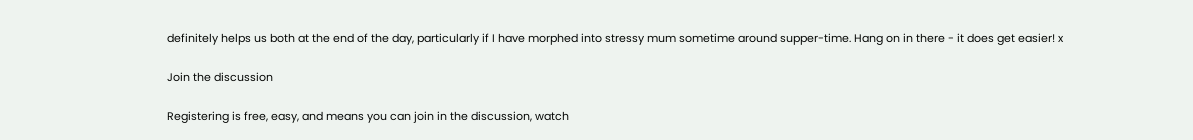definitely helps us both at the end of the day, particularly if I have morphed into stressy mum sometime around supper-time. Hang on in there - it does get easier! x

Join the discussion

Registering is free, easy, and means you can join in the discussion, watch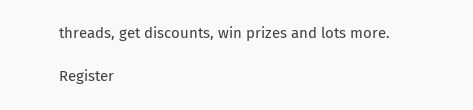threads, get discounts, win prizes and lots more.

Register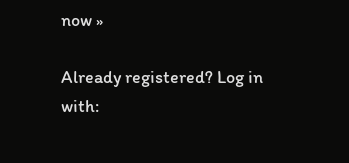now »

Already registered? Log in with: